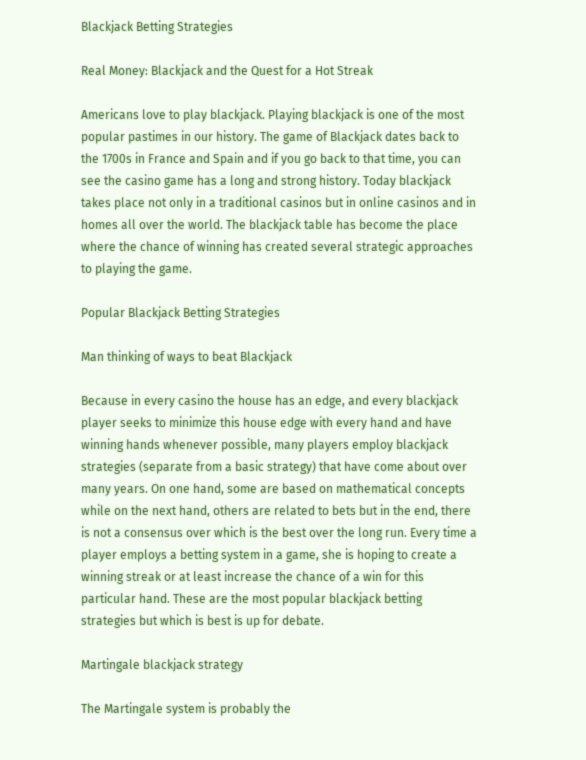Blackjack Betting Strategies

Real Money: Blackjack and the Quest for a Hot Streak

Americans love to play blackjack. Playing blackjack is one of the most popular pastimes in our history. The game of Blackjack dates back to the 1700s in France and Spain and if you go back to that time, you can see the casino game has a long and strong history. Today blackjack takes place not only in a traditional casinos but in online casinos and in homes all over the world. The blackjack table has become the place where the chance of winning has created several strategic approaches to playing the game.

Popular Blackjack Betting Strategies

Man thinking of ways to beat Blackjack

Because in every casino the house has an edge, and every blackjack player seeks to minimize this house edge with every hand and have winning hands whenever possible, many players employ blackjack strategies (separate from a basic strategy) that have come about over many years. On one hand, some are based on mathematical concepts while on the next hand, others are related to bets but in the end, there is not a consensus over which is the best over the long run. Every time a player employs a betting system in a game, she is hoping to create a winning streak or at least increase the chance of a win for this particular hand. These are the most popular blackjack betting strategies but which is best is up for debate.

Martingale blackjack strategy

The Martingale system is probably the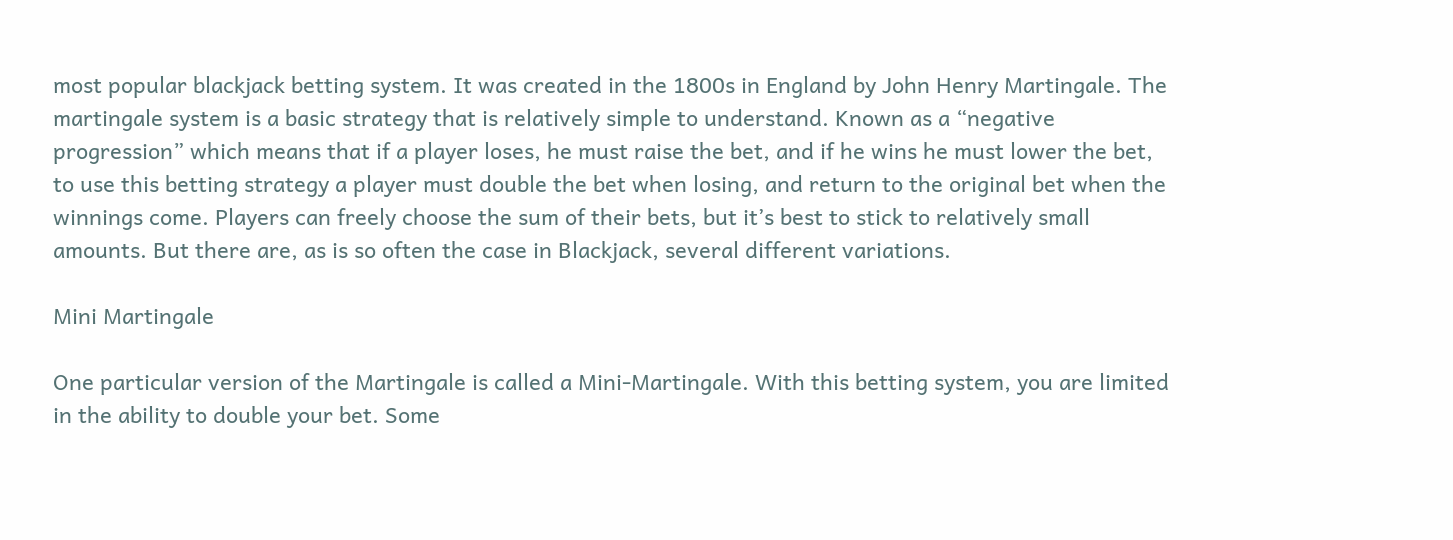most popular blackjack betting system. It was created in the 1800s in England by John Henry Martingale. The martingale system is a basic strategy that is relatively simple to understand. Known as a “negative progression” which means that if a player loses, he must raise the bet, and if he wins he must lower the bet, to use this betting strategy a player must double the bet when losing, and return to the original bet when the winnings come. Players can freely choose the sum of their bets, but it’s best to stick to relatively small amounts. But there are, as is so often the case in Blackjack, several different variations.

Mini Martingale

One particular version of the Martingale is called a Mini-Martingale. With this betting system, you are limited in the ability to double your bet. Some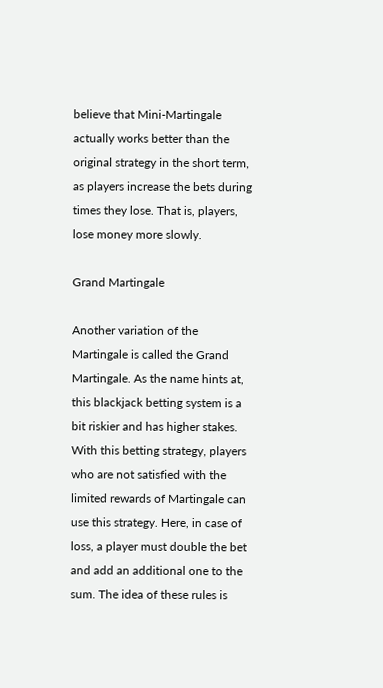believe that Mini-Martingale actually works better than the original strategy in the short term, as players increase the bets during times they lose. That is, players, lose money more slowly.

Grand Martingale

Another variation of the Martingale is called the Grand Martingale. As the name hints at, this blackjack betting system is a bit riskier and has higher stakes. With this betting strategy, players who are not satisfied with the limited rewards of Martingale can use this strategy. Here, in case of loss, a player must double the bet and add an additional one to the sum. The idea of these rules is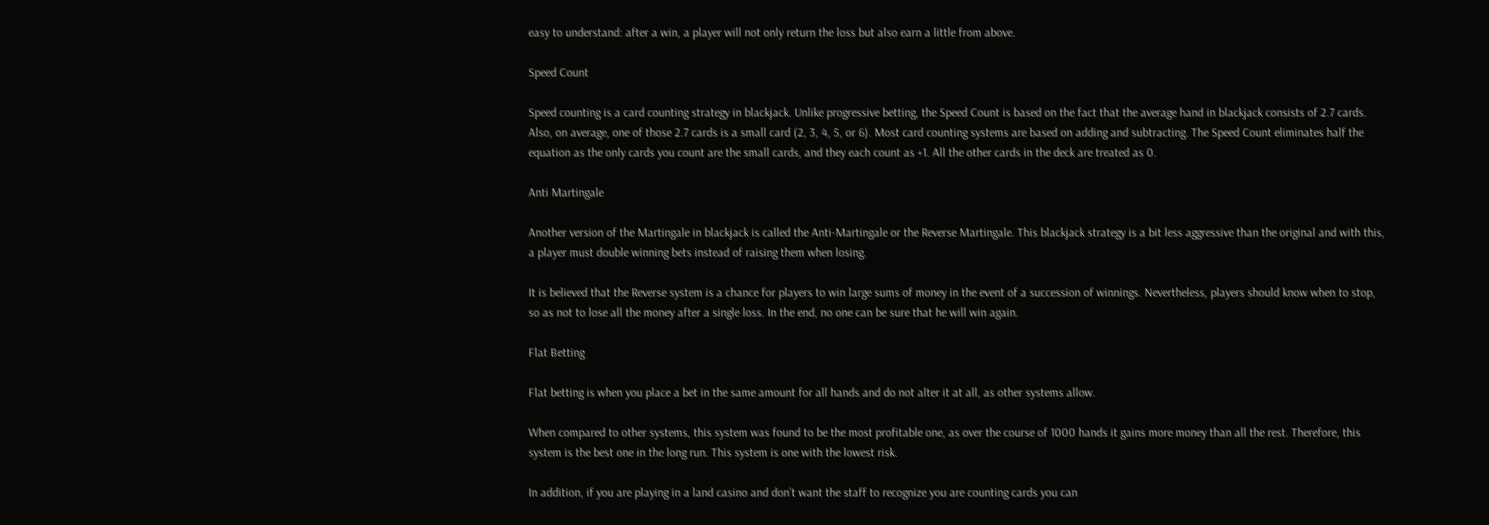easy to understand: after a win, a player will not only return the loss but also earn a little from above.

Speed Count

Speed counting is a card counting strategy in blackjack. Unlike progressive betting, the Speed Count is based on the fact that the average hand in blackjack consists of 2.7 cards. Also, on average, one of those 2.7 cards is a small card (2, 3, 4, 5, or 6). Most card counting systems are based on adding and subtracting. The Speed Count eliminates half the equation as the only cards you count are the small cards, and they each count as +1. All the other cards in the deck are treated as 0.

Anti Martingale

Another version of the Martingale in blackjack is called the Anti-Martingale or the Reverse Martingale. This blackjack strategy is a bit less aggressive than the original and with this, a player must double winning bets instead of raising them when losing.

It is believed that the Reverse system is a chance for players to win large sums of money in the event of a succession of winnings. Nevertheless, players should know when to stop, so as not to lose all the money after a single loss. In the end, no one can be sure that he will win again.

Flat Betting

Flat betting is when you place a bet in the same amount for all hands and do not alter it at all, as other systems allow.

When compared to other systems, this system was found to be the most profitable one, as over the course of 1000 hands it gains more money than all the rest. Therefore, this system is the best one in the long run. This system is one with the lowest risk.

In addition, if you are playing in a land casino and don’t want the staff to recognize you are counting cards you can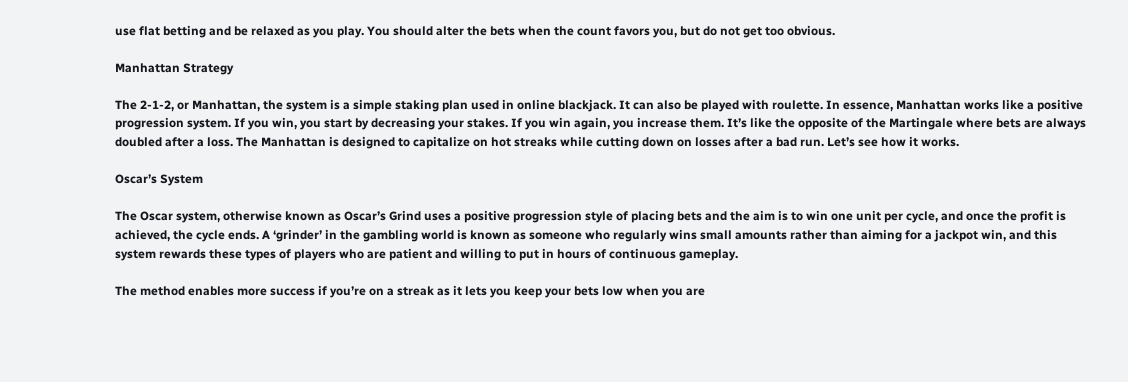use flat betting and be relaxed as you play. You should alter the bets when the count favors you, but do not get too obvious.

Manhattan Strategy

The 2-1-2, or Manhattan, the system is a simple staking plan used in online blackjack. It can also be played with roulette. In essence, Manhattan works like a positive progression system. If you win, you start by decreasing your stakes. If you win again, you increase them. It’s like the opposite of the Martingale where bets are always doubled after a loss. The Manhattan is designed to capitalize on hot streaks while cutting down on losses after a bad run. Let’s see how it works.

Oscar’s System

The Oscar system, otherwise known as Oscar’s Grind uses a positive progression style of placing bets and the aim is to win one unit per cycle, and once the profit is achieved, the cycle ends. A ‘grinder’ in the gambling world is known as someone who regularly wins small amounts rather than aiming for a jackpot win, and this system rewards these types of players who are patient and willing to put in hours of continuous gameplay.

The method enables more success if you’re on a streak as it lets you keep your bets low when you are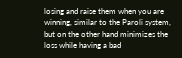losing and raise them when you are winning, similar to the Paroli system, but on the other hand minimizes the loss while having a bad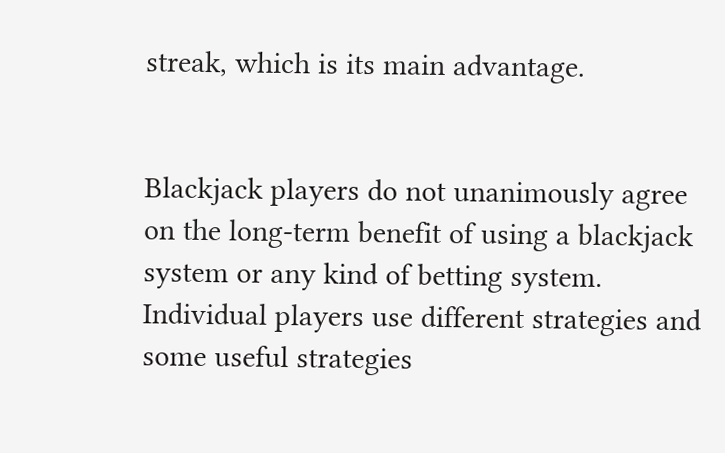streak, which is its main advantage.


Blackjack players do not unanimously agree on the long-term benefit of using a blackjack system or any kind of betting system. Individual players use different strategies and some useful strategies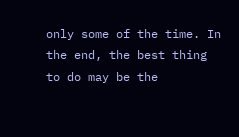only some of the time. In the end, the best thing to do may be the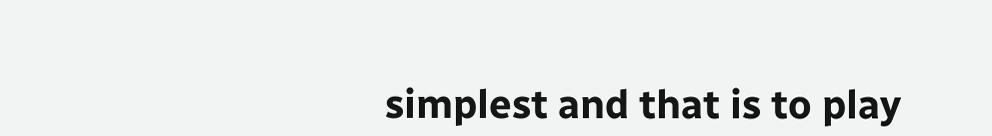simplest and that is to play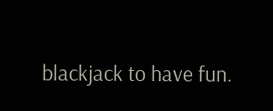blackjack to have fun.